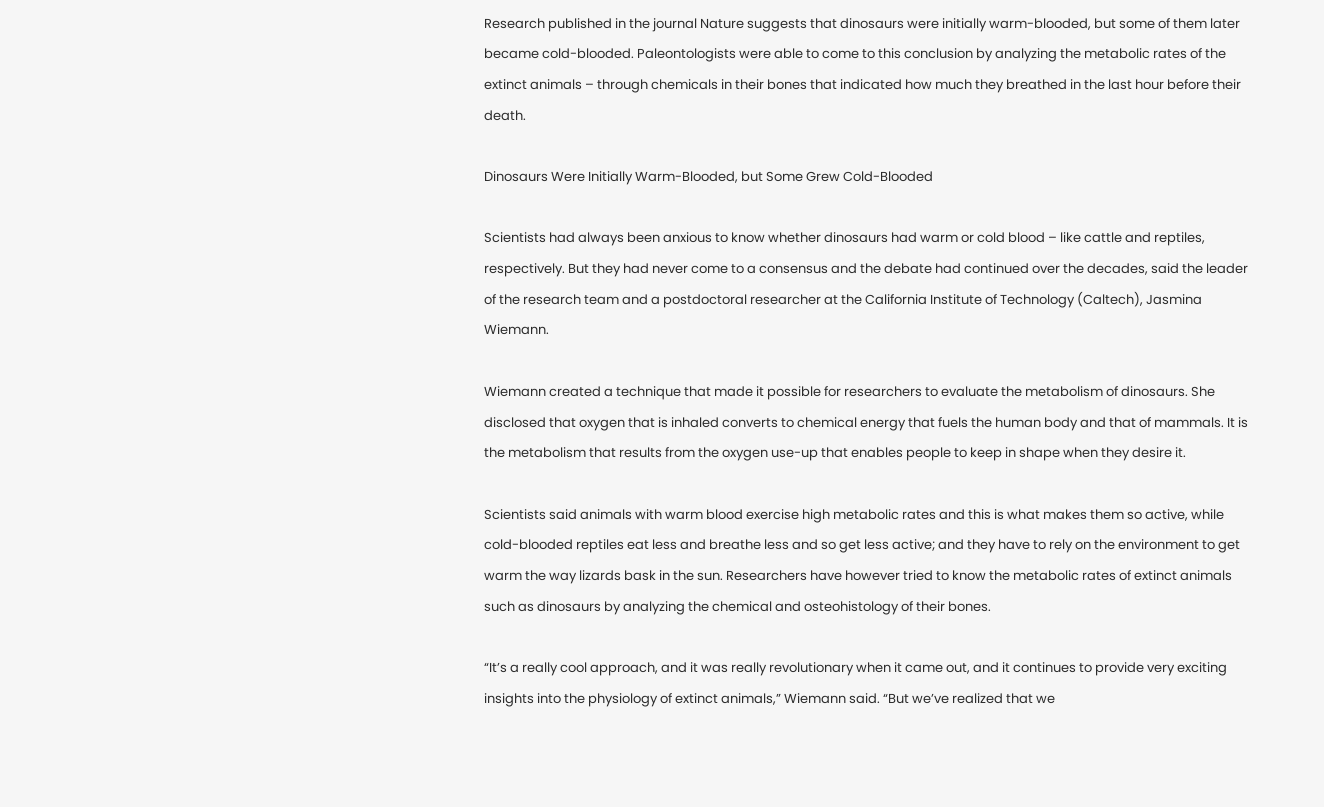Research published in the journal Nature suggests that dinosaurs were initially warm-blooded, but some of them later became cold-blooded. Paleontologists were able to come to this conclusion by analyzing the metabolic rates of the extinct animals – through chemicals in their bones that indicated how much they breathed in the last hour before their death.

Dinosaurs Were Initially Warm-Blooded, but Some Grew Cold-Blooded

Scientists had always been anxious to know whether dinosaurs had warm or cold blood – like cattle and reptiles, respectively. But they had never come to a consensus and the debate had continued over the decades, said the leader of the research team and a postdoctoral researcher at the California Institute of Technology (Caltech), Jasmina Wiemann.

Wiemann created a technique that made it possible for researchers to evaluate the metabolism of dinosaurs. She disclosed that oxygen that is inhaled converts to chemical energy that fuels the human body and that of mammals. It is the metabolism that results from the oxygen use-up that enables people to keep in shape when they desire it.

Scientists said animals with warm blood exercise high metabolic rates and this is what makes them so active, while cold-blooded reptiles eat less and breathe less and so get less active; and they have to rely on the environment to get warm the way lizards bask in the sun. Researchers have however tried to know the metabolic rates of extinct animals such as dinosaurs by analyzing the chemical and osteohistology of their bones.

“It’s a really cool approach, and it was really revolutionary when it came out, and it continues to provide very exciting insights into the physiology of extinct animals,” Wiemann said. “But we’ve realized that we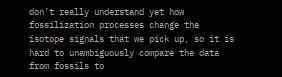don’t really understand yet how fossilization processes change the isotope signals that we pick up, so it is hard to unambiguously compare the data from fossils to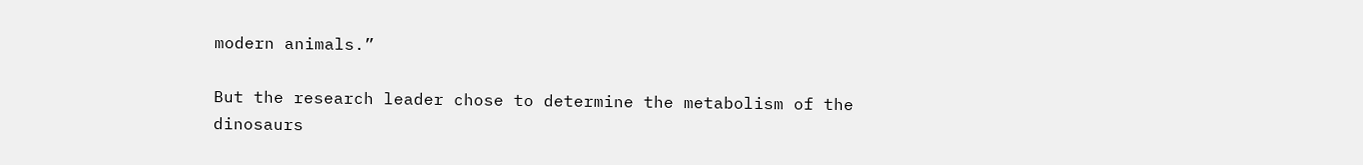modern animals.”

But the research leader chose to determine the metabolism of the dinosaurs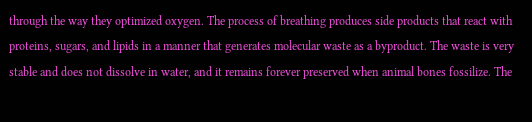through the way they optimized oxygen. The process of breathing produces side products that react with proteins, sugars, and lipids in a manner that generates molecular waste as a byproduct. The waste is very stable and does not dissolve in water, and it remains forever preserved when animal bones fossilize. The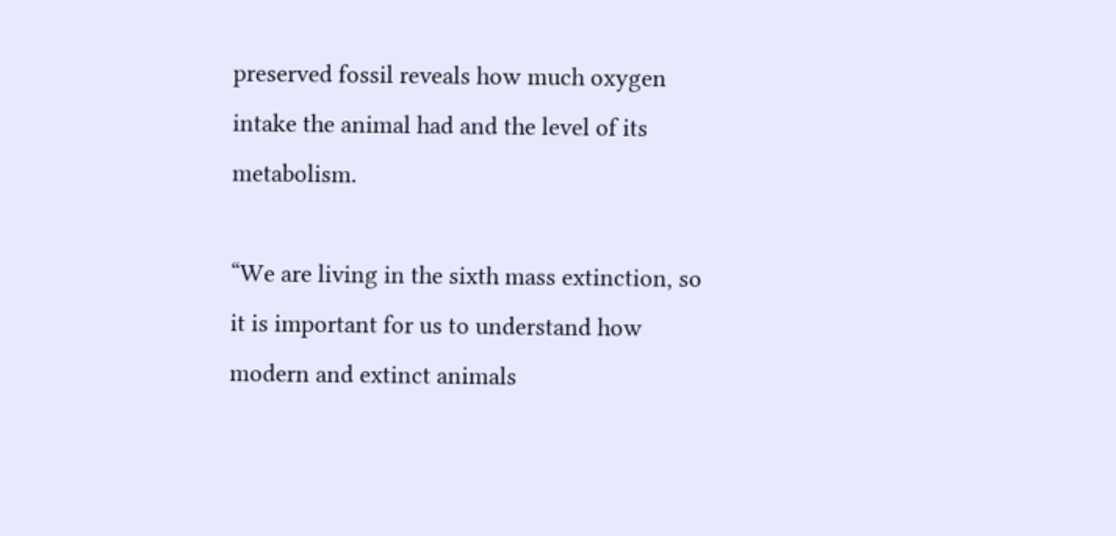preserved fossil reveals how much oxygen intake the animal had and the level of its metabolism.

“We are living in the sixth mass extinction, so it is important for us to understand how modern and extinct animals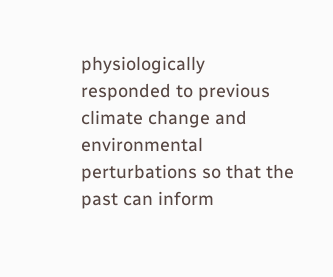physiologically responded to previous climate change and environmental perturbations so that the past can inform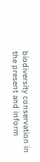biodiversity conservation in the present and inform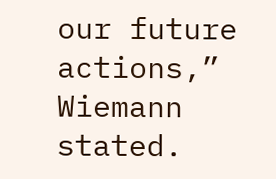our future actions,” Wiemann stated.